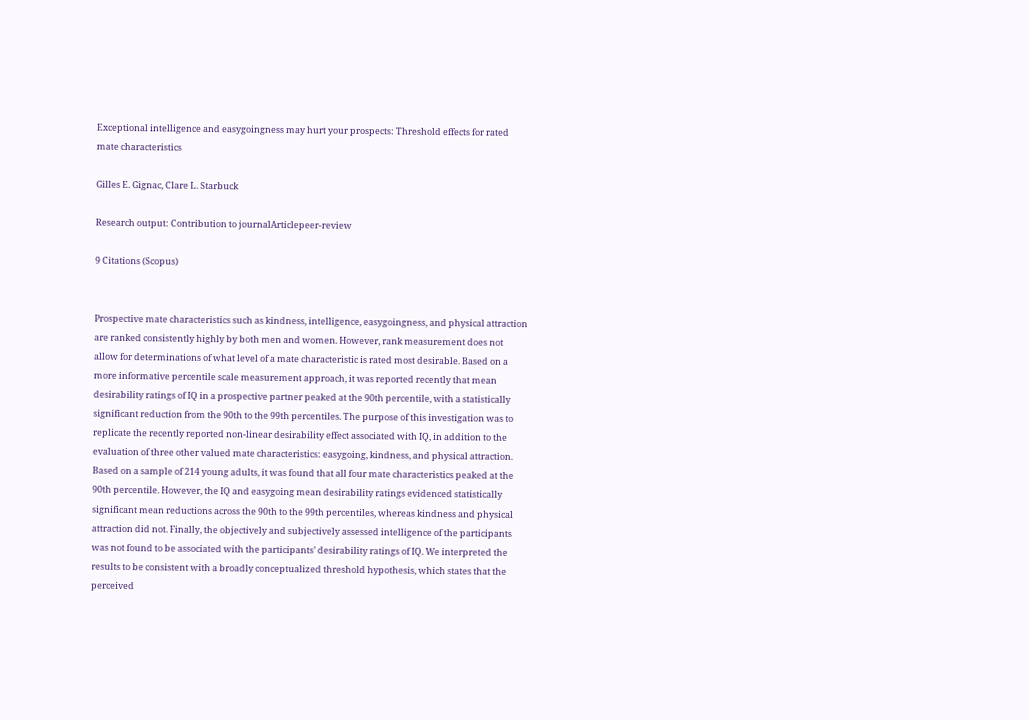Exceptional intelligence and easygoingness may hurt your prospects: Threshold effects for rated mate characteristics

Gilles E. Gignac, Clare L. Starbuck

Research output: Contribution to journalArticlepeer-review

9 Citations (Scopus)


Prospective mate characteristics such as kindness, intelligence, easygoingness, and physical attraction are ranked consistently highly by both men and women. However, rank measurement does not allow for determinations of what level of a mate characteristic is rated most desirable. Based on a more informative percentile scale measurement approach, it was reported recently that mean desirability ratings of IQ in a prospective partner peaked at the 90th percentile, with a statistically significant reduction from the 90th to the 99th percentiles. The purpose of this investigation was to replicate the recently reported non-linear desirability effect associated with IQ, in addition to the evaluation of three other valued mate characteristics: easygoing, kindness, and physical attraction. Based on a sample of 214 young adults, it was found that all four mate characteristics peaked at the 90th percentile. However, the IQ and easygoing mean desirability ratings evidenced statistically significant mean reductions across the 90th to the 99th percentiles, whereas kindness and physical attraction did not. Finally, the objectively and subjectively assessed intelligence of the participants was not found to be associated with the participants’ desirability ratings of IQ. We interpreted the results to be consistent with a broadly conceptualized threshold hypothesis, which states that the perceived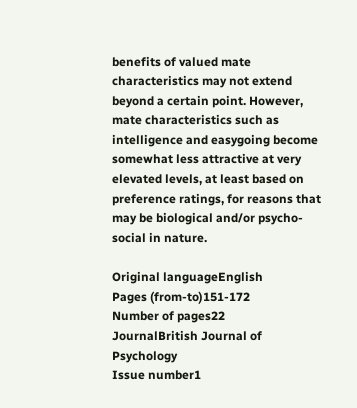benefits of valued mate characteristics may not extend beyond a certain point. However, mate characteristics such as intelligence and easygoing become somewhat less attractive at very elevated levels, at least based on preference ratings, for reasons that may be biological and/or psycho-social in nature.

Original languageEnglish
Pages (from-to)151-172
Number of pages22
JournalBritish Journal of Psychology
Issue number1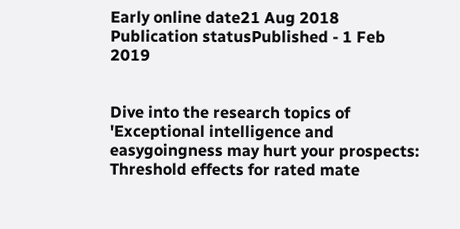Early online date21 Aug 2018
Publication statusPublished - 1 Feb 2019


Dive into the research topics of 'Exceptional intelligence and easygoingness may hurt your prospects: Threshold effects for rated mate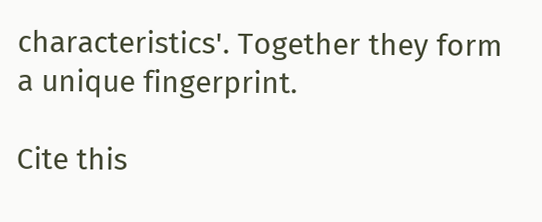characteristics'. Together they form a unique fingerprint.

Cite this